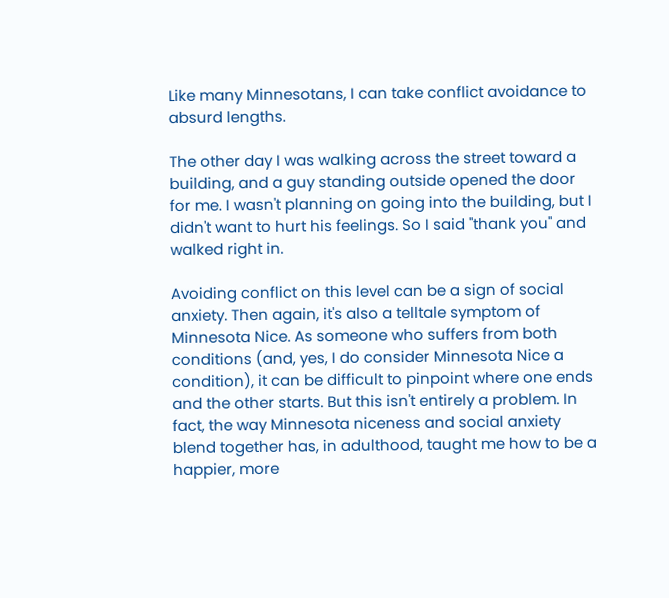Like many Minnesotans, I can take conflict avoidance to absurd lengths.

The other day I was walking across the street toward a building, and a guy standing outside opened the door for me. I wasn't planning on going into the building, but I didn't want to hurt his feelings. So I said "thank you" and walked right in.

Avoiding conflict on this level can be a sign of social anxiety. Then again, it's also a telltale symptom of Minnesota Nice. As someone who suffers from both conditions (and, yes, I do consider Minnesota Nice a condition), it can be difficult to pinpoint where one ends and the other starts. But this isn't entirely a problem. In fact, the way Minnesota niceness and social anxiety blend together has, in adulthood, taught me how to be a happier, more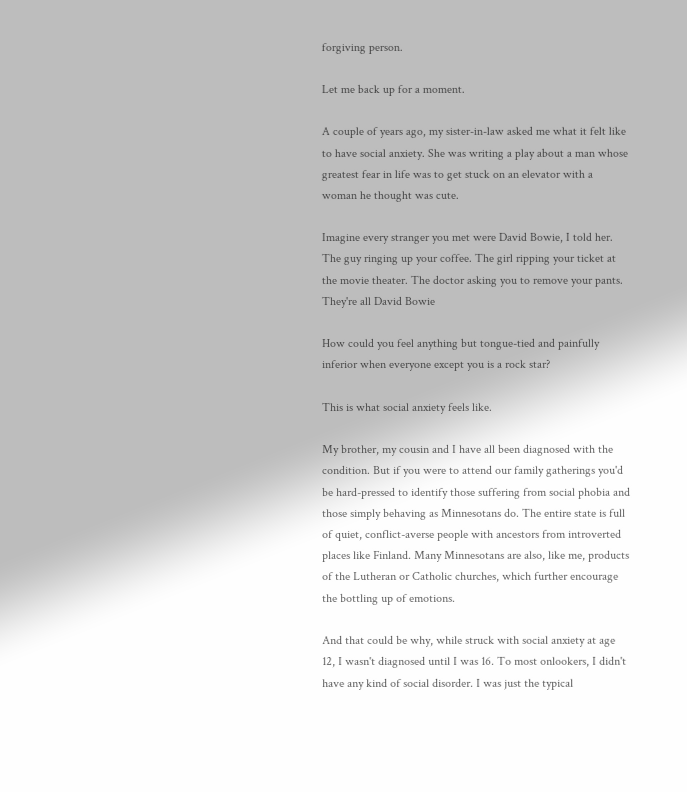forgiving person.

Let me back up for a moment.

A couple of years ago, my sister-in-law asked me what it felt like to have social anxiety. She was writing a play about a man whose greatest fear in life was to get stuck on an elevator with a woman he thought was cute.

Imagine every stranger you met were David Bowie, I told her. The guy ringing up your coffee. The girl ripping your ticket at the movie theater. The doctor asking you to remove your pants. They're all David Bowie

How could you feel anything but tongue-tied and painfully inferior when everyone except you is a rock star?

This is what social anxiety feels like.

My brother, my cousin and I have all been diagnosed with the condition. But if you were to attend our family gatherings you'd be hard-pressed to identify those suffering from social phobia and those simply behaving as Minnesotans do. The entire state is full of quiet, conflict-averse people with ancestors from introverted places like Finland. Many Minnesotans are also, like me, products of the Lutheran or Catholic churches, which further encourage the bottling up of emotions.

And that could be why, while struck with social anxiety at age 12, I wasn't diagnosed until I was 16. To most onlookers, I didn't have any kind of social disorder. I was just the typical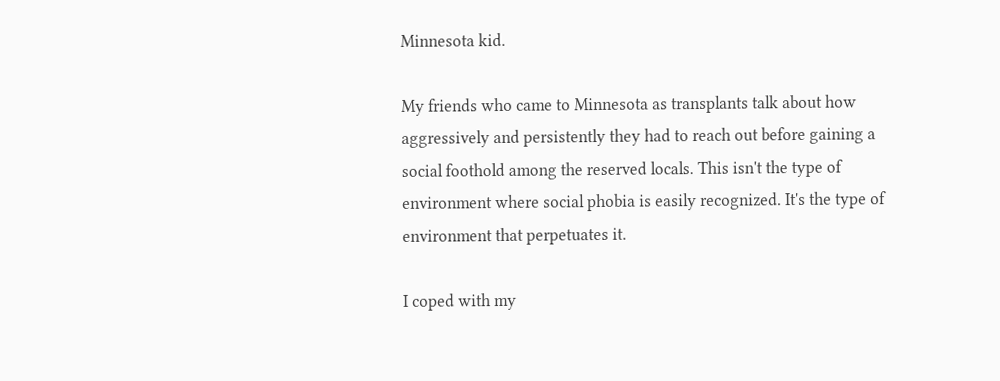Minnesota kid.

My friends who came to Minnesota as transplants talk about how aggressively and persistently they had to reach out before gaining a social foothold among the reserved locals. This isn't the type of environment where social phobia is easily recognized. It's the type of environment that perpetuates it.

I coped with my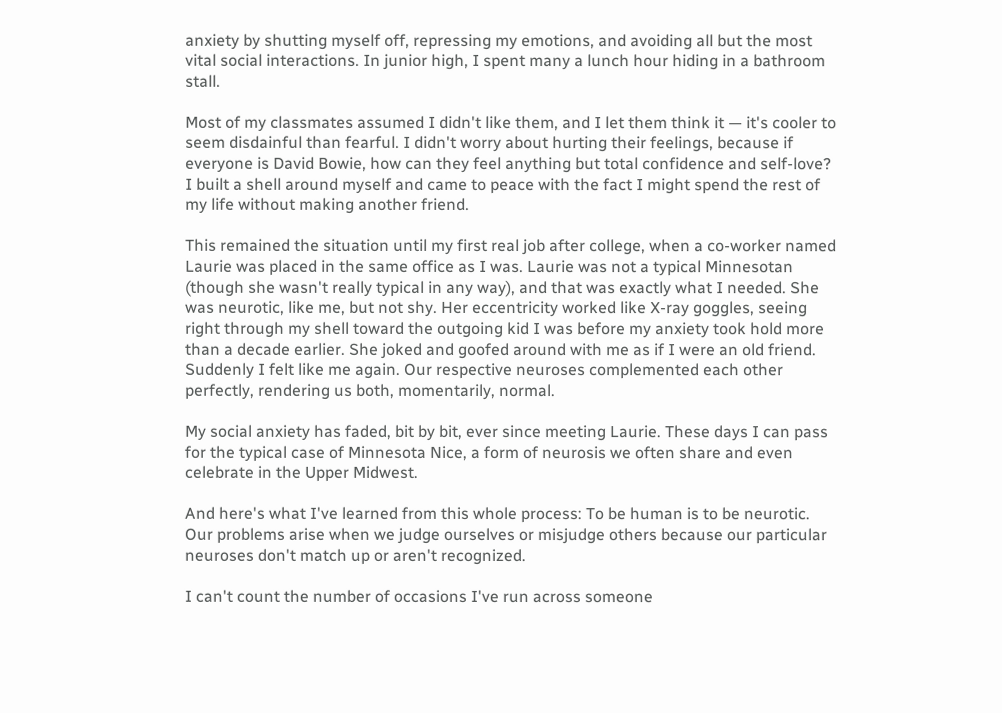anxiety by shutting myself off, repressing my emotions, and avoiding all but the most vital social interactions. In junior high, I spent many a lunch hour hiding in a bathroom stall.

Most of my classmates assumed I didn't like them, and I let them think it — it's cooler to seem disdainful than fearful. I didn't worry about hurting their feelings, because if everyone is David Bowie, how can they feel anything but total confidence and self-love? I built a shell around myself and came to peace with the fact I might spend the rest of my life without making another friend.

This remained the situation until my first real job after college, when a co-worker named Laurie was placed in the same office as I was. Laurie was not a typical Minnesotan (though she wasn't really typical in any way), and that was exactly what I needed. She was neurotic, like me, but not shy. Her eccentricity worked like X-ray goggles, seeing right through my shell toward the outgoing kid I was before my anxiety took hold more than a decade earlier. She joked and goofed around with me as if I were an old friend. Suddenly I felt like me again. Our respective neuroses complemented each other perfectly, rendering us both, momentarily, normal.

My social anxiety has faded, bit by bit, ever since meeting Laurie. These days I can pass for the typical case of Minnesota Nice, a form of neurosis we often share and even celebrate in the Upper Midwest.

And here's what I've learned from this whole process: To be human is to be neurotic. Our problems arise when we judge ourselves or misjudge others because our particular neuroses don't match up or aren't recognized.

I can't count the number of occasions I've run across someone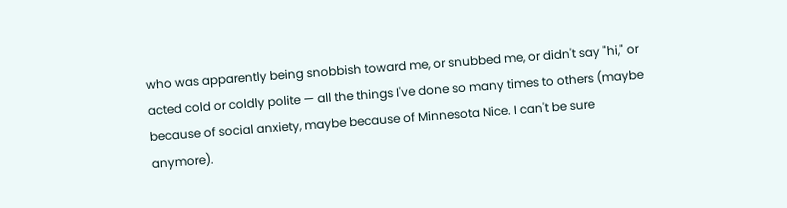who was apparently being snobbish toward me, or snubbed me, or didn't say "hi," or acted cold or coldly polite — all the things I've done so many times to others (maybe because of social anxiety, maybe because of Minnesota Nice. I can't be sure anymore).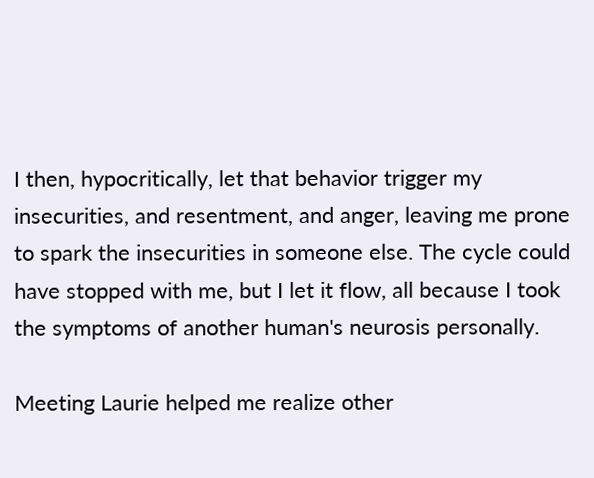I then, hypocritically, let that behavior trigger my insecurities, and resentment, and anger, leaving me prone to spark the insecurities in someone else. The cycle could have stopped with me, but I let it flow, all because I took the symptoms of another human's neurosis personally.

Meeting Laurie helped me realize other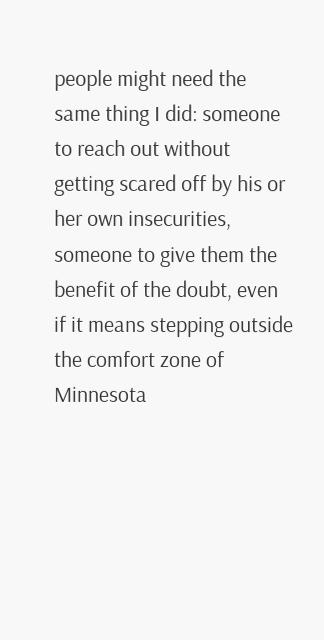people might need the same thing I did: someone to reach out without getting scared off by his or her own insecurities, someone to give them the benefit of the doubt, even if it means stepping outside the comfort zone of Minnesota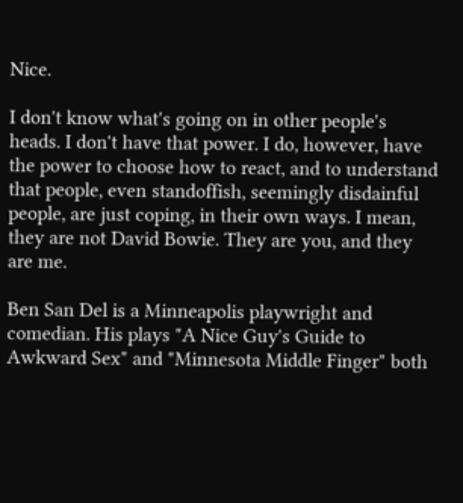Nice.

I don't know what's going on in other people's heads. I don't have that power. I do, however, have the power to choose how to react, and to understand that people, even standoffish, seemingly disdainful people, are just coping, in their own ways. I mean, they are not David Bowie. They are you, and they are me.

Ben San Del is a Minneapolis playwright and comedian. His plays "A Nice Guy's Guide to Awkward Sex" and "Minnesota Middle Finger" both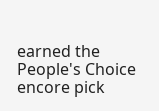earned the People's Choice encore pick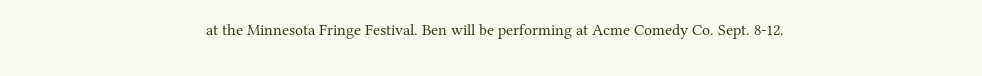at the Minnesota Fringe Festival. Ben will be performing at Acme Comedy Co. Sept. 8-12.